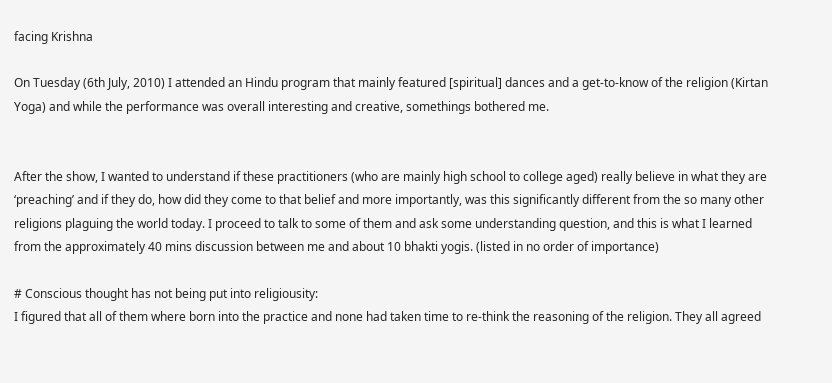facing Krishna

On Tuesday (6th July, 2010) I attended an Hindu program that mainly featured [spiritual] dances and a get-to-know of the religion (Kirtan Yoga) and while the performance was overall interesting and creative, somethings bothered me.


After the show, I wanted to understand if these practitioners (who are mainly high school to college aged) really believe in what they are ‘preaching’ and if they do, how did they come to that belief and more importantly, was this significantly different from the so many other religions plaguing the world today. I proceed to talk to some of them and ask some understanding question, and this is what I learned from the approximately 40 mins discussion between me and about 10 bhakti yogis. (listed in no order of importance)

# Conscious thought has not being put into religiousity:
I figured that all of them where born into the practice and none had taken time to re-think the reasoning of the religion. They all agreed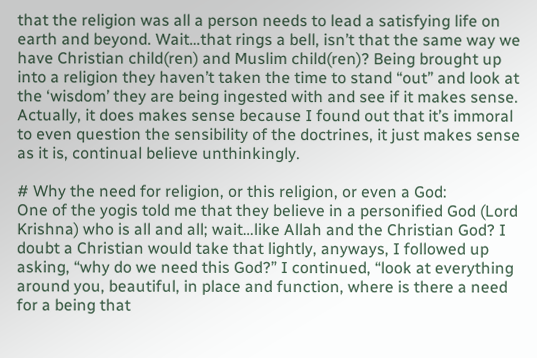that the religion was all a person needs to lead a satisfying life on earth and beyond. Wait…that rings a bell, isn’t that the same way we have Christian child(ren) and Muslim child(ren)? Being brought up into a religion they haven’t taken the time to stand “out” and look at the ‘wisdom’ they are being ingested with and see if it makes sense. Actually, it does makes sense because I found out that it’s immoral to even question the sensibility of the doctrines, it just makes sense as it is, continual believe unthinkingly.

# Why the need for religion, or this religion, or even a God:
One of the yogis told me that they believe in a personified God (Lord Krishna) who is all and all; wait…like Allah and the Christian God? I doubt a Christian would take that lightly, anyways, I followed up asking, “why do we need this God?” I continued, “look at everything around you, beautiful, in place and function, where is there a need for a being that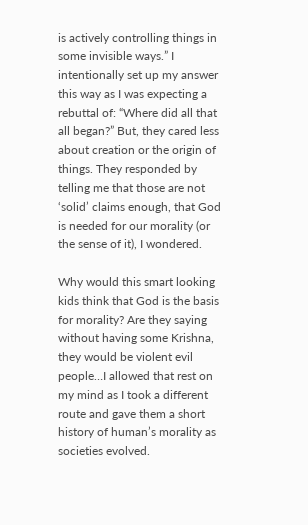is actively controlling things in some invisible ways.” I intentionally set up my answer this way as I was expecting a rebuttal of: “Where did all that all began?” But, they cared less about creation or the origin of things. They responded by telling me that those are not ‘solid’ claims enough, that God is needed for our morality (or the sense of it), I wondered.

Why would this smart looking kids think that God is the basis for morality? Are they saying without having some Krishna, they would be violent evil people…I allowed that rest on my mind as I took a different route and gave them a short history of human’s morality as societies evolved.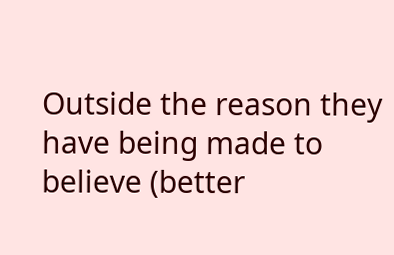Outside the reason they have being made to believe (better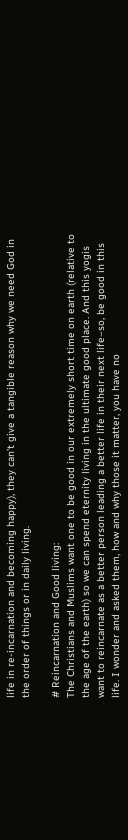life in re-incarnation and becoming happy), they can’t give a tangible reason why we need God in the order of things or in daily living.

# Reincarnation and Good living:
The Christians and Muslims want one to be good in our extremely short time on earth (relative to the age of the earth) so we can spend eternity living in the ultimate good place. And this yogis want to reincarnate as a better person leading a better life in their next life–so, be good in this life. I wonder and asked them, how and why those it matter, you have no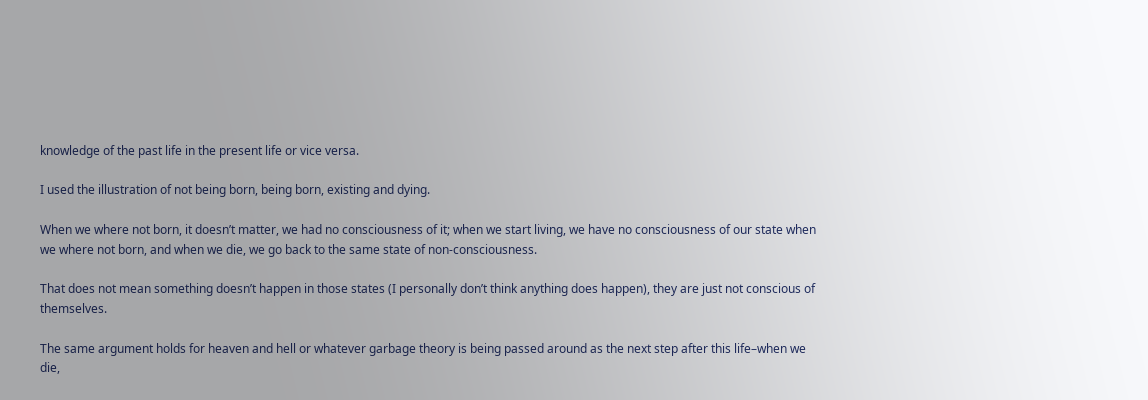knowledge of the past life in the present life or vice versa.

I used the illustration of not being born, being born, existing and dying.

When we where not born, it doesn’t matter, we had no consciousness of it; when we start living, we have no consciousness of our state when we where not born, and when we die, we go back to the same state of non-consciousness.

That does not mean something doesn’t happen in those states (I personally don’t think anything does happen), they are just not conscious of themselves.

The same argument holds for heaven and hell or whatever garbage theory is being passed around as the next step after this life–when we die,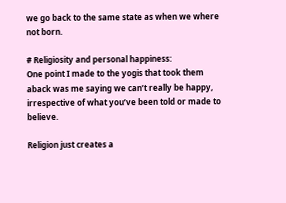we go back to the same state as when we where not born.

# Religiosity and personal happiness:
One point I made to the yogis that took them aback was me saying we can’t really be happy, irrespective of what you’ve been told or made to believe.

Religion just creates a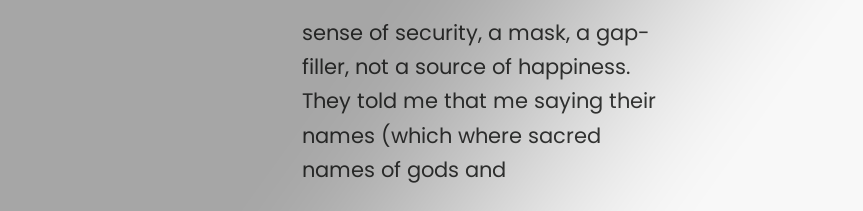sense of security, a mask, a gap-filler, not a source of happiness. They told me that me saying their names (which where sacred names of gods and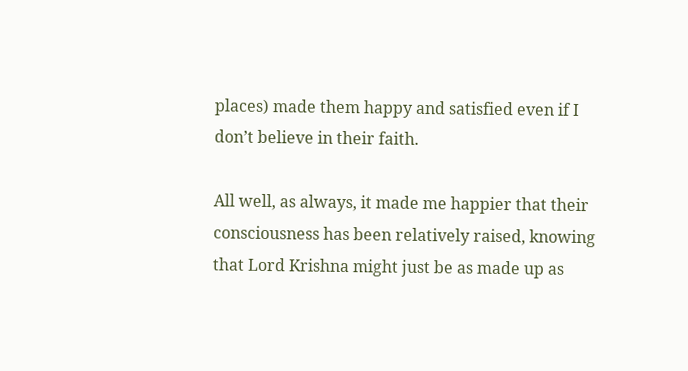places) made them happy and satisfied even if I don’t believe in their faith.

All well, as always, it made me happier that their consciousness has been relatively raised, knowing that Lord Krishna might just be as made up as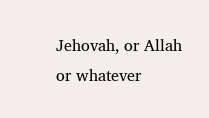Jehovah, or Allah or whatever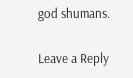god shumans.

Leave a Reply